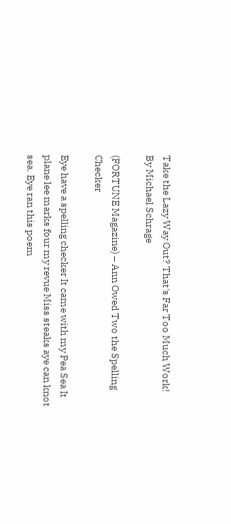Take the Lazy Way Out? That's Far Too Much Work!
By Michael Schrage

(FORTUNE Magazine) – Ann Owed Two the Spelling Checker

Eye have a spelling checker It came with my Pea Sea It plane lee marks four my revue Miss steaks aye can knot sea. Eye ran this poem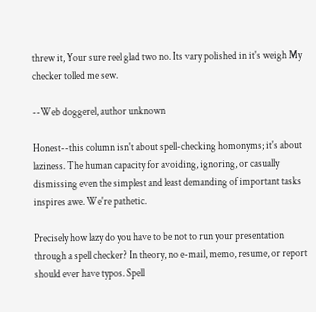threw it, Your sure reel glad two no. Its vary polished in it's weigh My checker tolled me sew.

--Web doggerel, author unknown

Honest--this column isn't about spell-checking homonyms; it's about laziness. The human capacity for avoiding, ignoring, or casually dismissing even the simplest and least demanding of important tasks inspires awe. We're pathetic.

Precisely how lazy do you have to be not to run your presentation through a spell checker? In theory, no e-mail, memo, resume, or report should ever have typos. Spell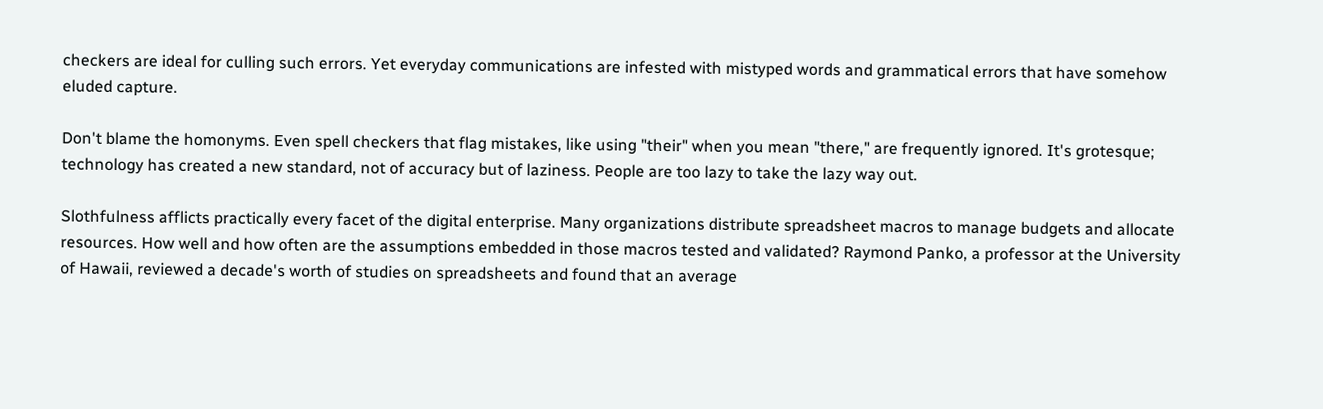checkers are ideal for culling such errors. Yet everyday communications are infested with mistyped words and grammatical errors that have somehow eluded capture.

Don't blame the homonyms. Even spell checkers that flag mistakes, like using "their" when you mean "there," are frequently ignored. It's grotesque; technology has created a new standard, not of accuracy but of laziness. People are too lazy to take the lazy way out.

Slothfulness afflicts practically every facet of the digital enterprise. Many organizations distribute spreadsheet macros to manage budgets and allocate resources. How well and how often are the assumptions embedded in those macros tested and validated? Raymond Panko, a professor at the University of Hawaii, reviewed a decade's worth of studies on spreadsheets and found that an average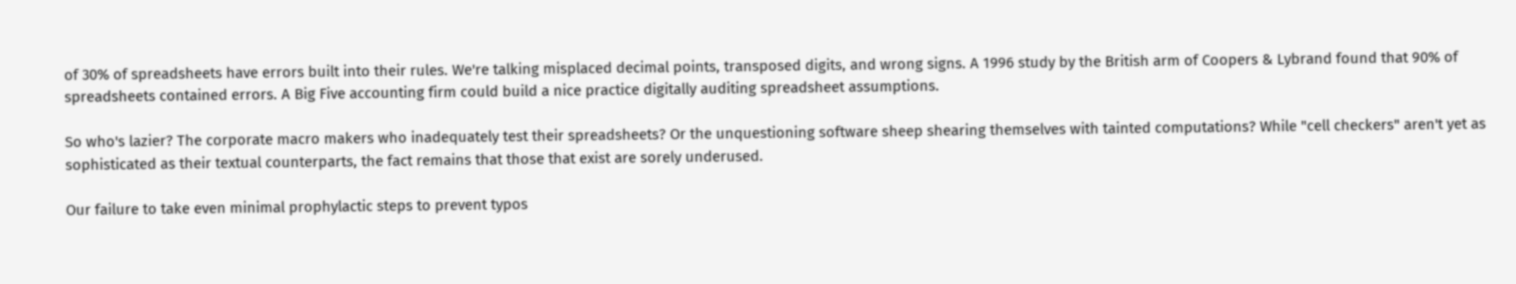of 30% of spreadsheets have errors built into their rules. We're talking misplaced decimal points, transposed digits, and wrong signs. A 1996 study by the British arm of Coopers & Lybrand found that 90% of spreadsheets contained errors. A Big Five accounting firm could build a nice practice digitally auditing spreadsheet assumptions.

So who's lazier? The corporate macro makers who inadequately test their spreadsheets? Or the unquestioning software sheep shearing themselves with tainted computations? While "cell checkers" aren't yet as sophisticated as their textual counterparts, the fact remains that those that exist are sorely underused.

Our failure to take even minimal prophylactic steps to prevent typos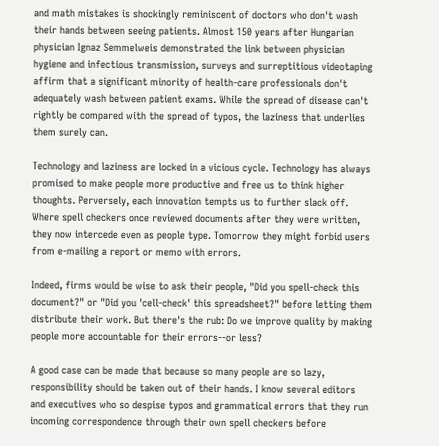and math mistakes is shockingly reminiscent of doctors who don't wash their hands between seeing patients. Almost 150 years after Hungarian physician Ignaz Semmelweis demonstrated the link between physician hygiene and infectious transmission, surveys and surreptitious videotaping affirm that a significant minority of health-care professionals don't adequately wash between patient exams. While the spread of disease can't rightly be compared with the spread of typos, the laziness that underlies them surely can.

Technology and laziness are locked in a vicious cycle. Technology has always promised to make people more productive and free us to think higher thoughts. Perversely, each innovation tempts us to further slack off. Where spell checkers once reviewed documents after they were written, they now intercede even as people type. Tomorrow they might forbid users from e-mailing a report or memo with errors.

Indeed, firms would be wise to ask their people, "Did you spell-check this document?" or "Did you 'cell-check' this spreadsheet?" before letting them distribute their work. But there's the rub: Do we improve quality by making people more accountable for their errors--or less?

A good case can be made that because so many people are so lazy, responsibility should be taken out of their hands. I know several editors and executives who so despise typos and grammatical errors that they run incoming correspondence through their own spell checkers before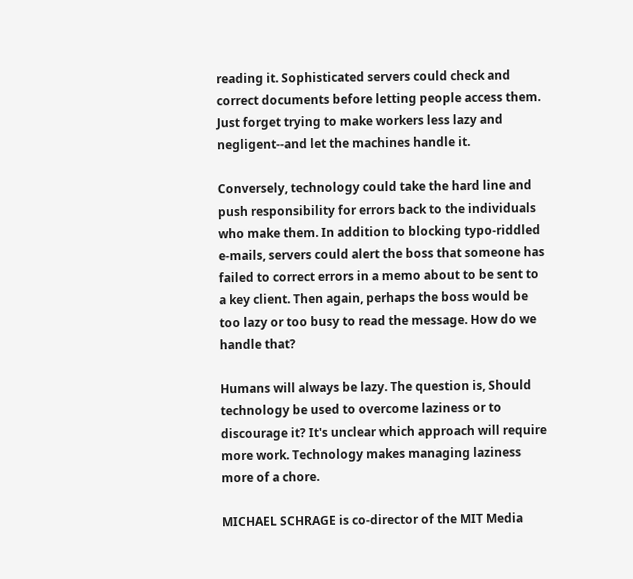reading it. Sophisticated servers could check and correct documents before letting people access them. Just forget trying to make workers less lazy and negligent--and let the machines handle it.

Conversely, technology could take the hard line and push responsibility for errors back to the individuals who make them. In addition to blocking typo-riddled e-mails, servers could alert the boss that someone has failed to correct errors in a memo about to be sent to a key client. Then again, perhaps the boss would be too lazy or too busy to read the message. How do we handle that?

Humans will always be lazy. The question is, Should technology be used to overcome laziness or to discourage it? It's unclear which approach will require more work. Technology makes managing laziness more of a chore.

MICHAEL SCHRAGE is co-director of the MIT Media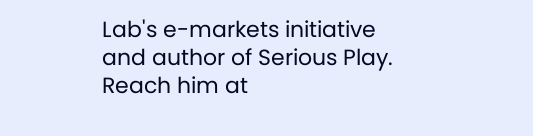Lab's e-markets initiative and author of Serious Play. Reach him at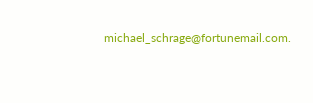michael_schrage@fortunemail.com.